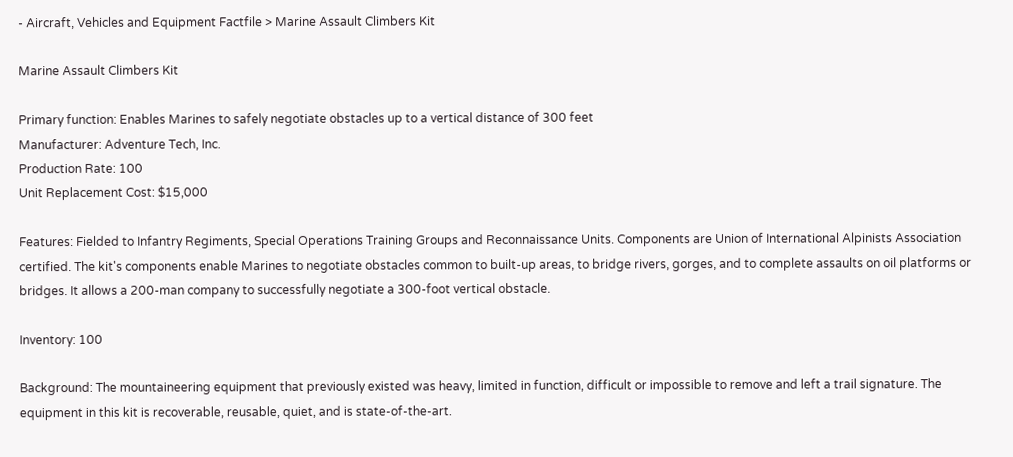- Aircraft, Vehicles and Equipment Factfile > Marine Assault Climbers Kit

Marine Assault Climbers Kit

Primary function: Enables Marines to safely negotiate obstacles up to a vertical distance of 300 feet
Manufacturer: Adventure Tech, Inc.
Production Rate: 100
Unit Replacement Cost: $15,000

Features: Fielded to Infantry Regiments, Special Operations Training Groups and Reconnaissance Units. Components are Union of International Alpinists Association certified. The kit's components enable Marines to negotiate obstacles common to built-up areas, to bridge rivers, gorges, and to complete assaults on oil platforms or bridges. It allows a 200-man company to successfully negotiate a 300-foot vertical obstacle.

Inventory: 100

Background: The mountaineering equipment that previously existed was heavy, limited in function, difficult or impossible to remove and left a trail signature. The equipment in this kit is recoverable, reusable, quiet, and is state-of-the-art.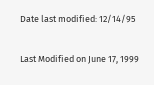Date last modified: 12/14/95

Last Modified on June 17, 1999